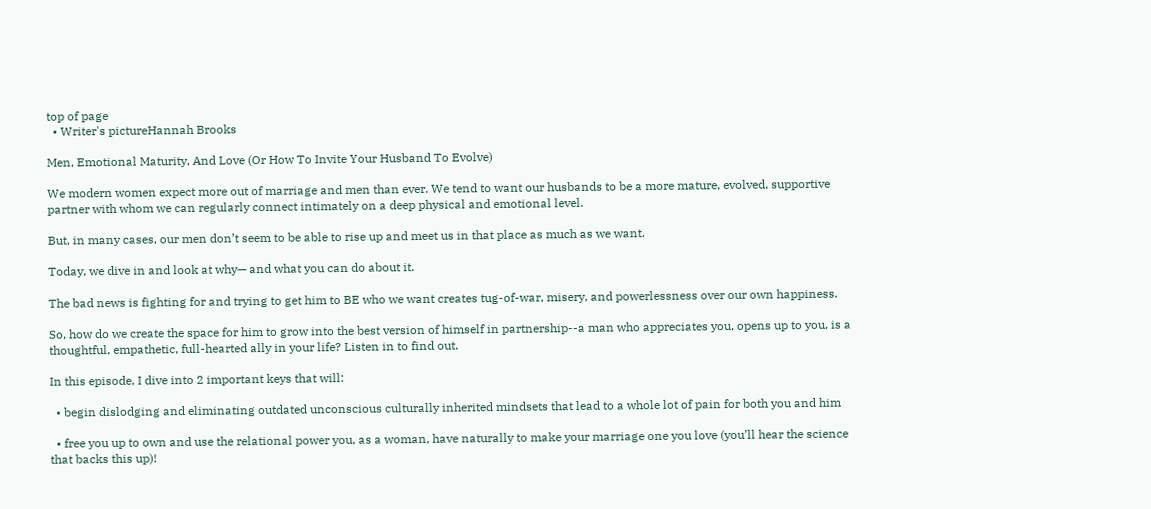top of page
  • Writer's pictureHannah Brooks

Men, Emotional Maturity, And Love (Or How To Invite Your Husband To Evolve)

We modern women expect more out of marriage and men than ever. We tend to want our husbands to be a more mature, evolved, supportive partner with whom we can regularly connect intimately on a deep physical and emotional level.

But, in many cases, our men don’t seem to be able to rise up and meet us in that place as much as we want.

Today, we dive in and look at why— and what you can do about it.

The bad news is fighting for and trying to get him to BE who we want creates tug-of-war, misery, and powerlessness over our own happiness.

So, how do we create the space for him to grow into the best version of himself in partnership--a man who appreciates you, opens up to you, is a thoughtful, empathetic, full-hearted ally in your life? Listen in to find out.

In this episode, I dive into 2 important keys that will:

  • begin dislodging and eliminating outdated unconscious culturally inherited mindsets that lead to a whole lot of pain for both you and him

  • free you up to own and use the relational power you, as a woman, have naturally to make your marriage one you love (you’ll hear the science that backs this up)!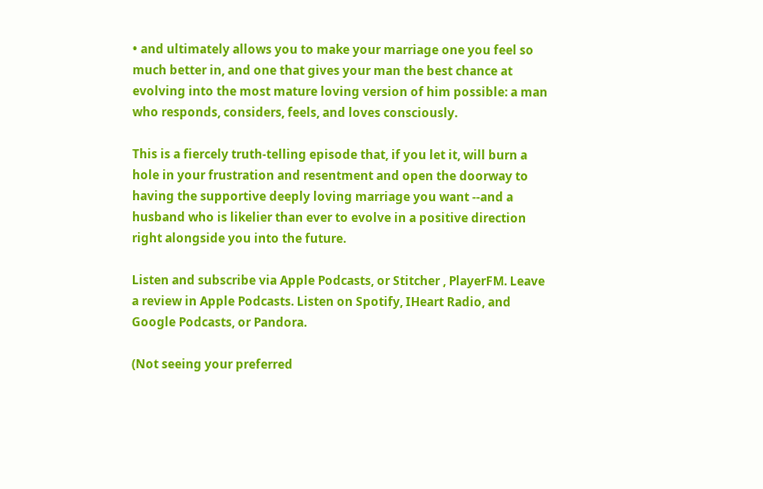• and ultimately allows you to make your marriage one you feel so much better in, and one that gives your man the best chance at evolving into the most mature loving version of him possible: a man who responds, considers, feels, and loves consciously.

This is a fiercely truth-telling episode that, if you let it, will burn a hole in your frustration and resentment and open the doorway to having the supportive deeply loving marriage you want --and a husband who is likelier than ever to evolve in a positive direction right alongside you into the future.

Listen and subscribe via Apple Podcasts, or Stitcher , PlayerFM. Leave a review in Apple Podcasts. Listen on Spotify, IHeart Radio, and Google Podcasts, or Pandora.

(Not seeing your preferred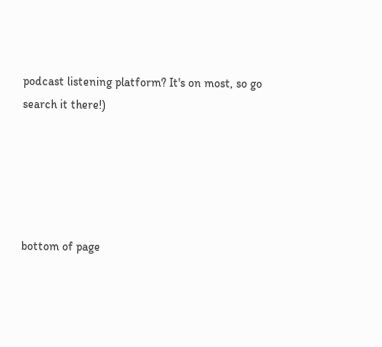podcast listening platform? It's on most, so go search it there!)





bottom of page